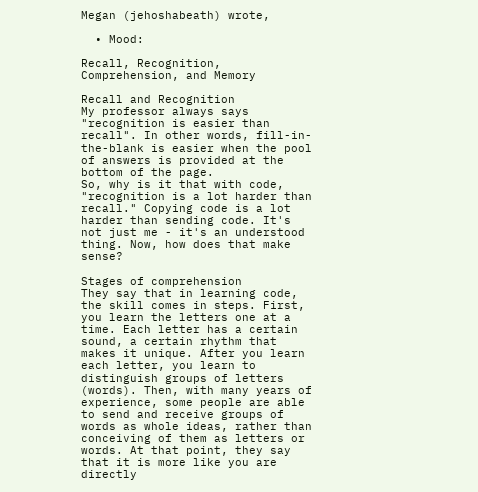Megan (jehoshabeath) wrote,

  • Mood:

Recall, Recognition, Comprehension, and Memory

Recall and Recognition
My professor always says "recognition is easier than recall". In other words, fill-in-the-blank is easier when the pool of answers is provided at the bottom of the page.
So, why is it that with code, "recognition is a lot harder than recall." Copying code is a lot harder than sending code. It's not just me - it's an understood thing. Now, how does that make sense?

Stages of comprehension
They say that in learning code, the skill comes in steps. First, you learn the letters one at a time. Each letter has a certain sound, a certain rhythm that makes it unique. After you learn each letter, you learn to distinguish groups of letters (words). Then, with many years of experience, some people are able to send and receive groups of words as whole ideas, rather than conceiving of them as letters or words. At that point, they say that it is more like you are directly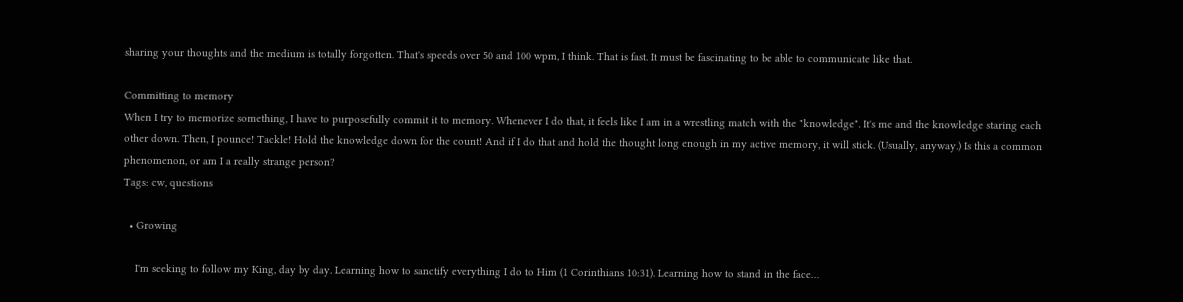sharing your thoughts and the medium is totally forgotten. That's speeds over 50 and 100 wpm, I think. That is fast. It must be fascinating to be able to communicate like that.

Committing to memory
When I try to memorize something, I have to purposefully commit it to memory. Whenever I do that, it feels like I am in a wrestling match with the "knowledge". It's me and the knowledge staring each other down. Then, I pounce! Tackle! Hold the knowledge down for the count! And if I do that and hold the thought long enough in my active memory, it will stick. (Usually, anyway.) Is this a common phenomenon, or am I a really strange person?
Tags: cw, questions

  • Growing

    I'm seeking to follow my King, day by day. Learning how to sanctify everything I do to Him (1 Corinthians 10:31). Learning how to stand in the face…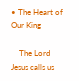• The Heart of Our King

    The Lord Jesus calls us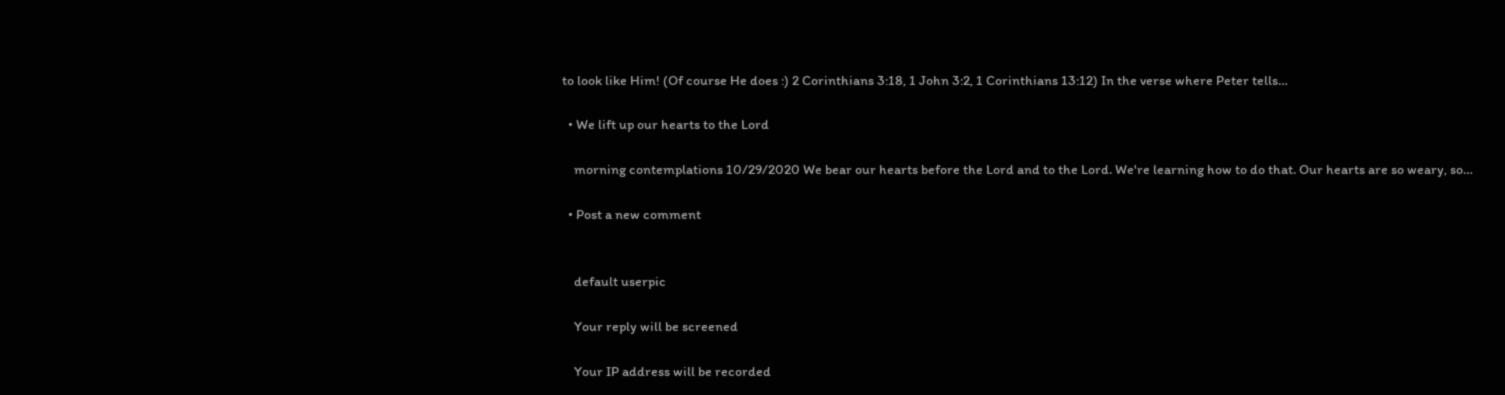to look like Him! (Of course He does :) 2 Corinthians 3:18, 1 John 3:2, 1 Corinthians 13:12) In the verse where Peter tells…

  • We lift up our hearts to the Lord

    morning contemplations 10/29/2020 We bear our hearts before the Lord and to the Lord. We're learning how to do that. Our hearts are so weary, so…

  • Post a new comment


    default userpic

    Your reply will be screened

    Your IP address will be recorded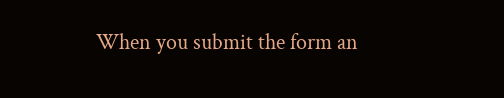When you submit the form an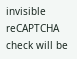invisible reCAPTCHA check will be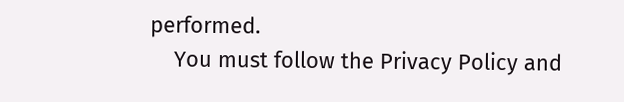performed.
    You must follow the Privacy Policy and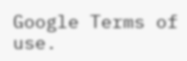Google Terms of use.